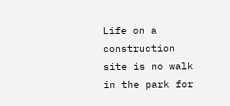Life on a construction site is no walk in the park for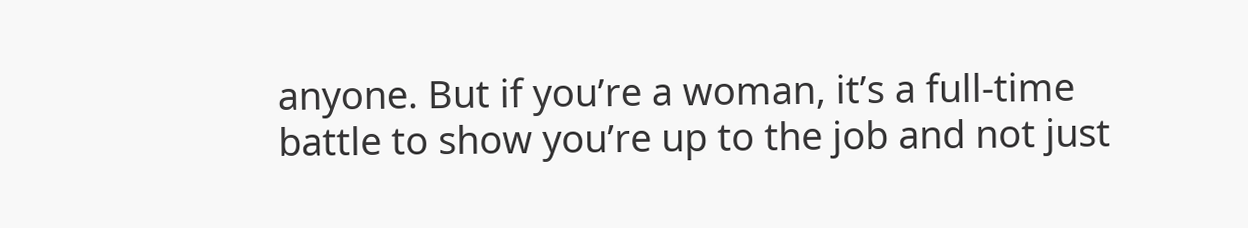anyone. But if you’re a woman, it’s a full-time battle to show you’re up to the job and not just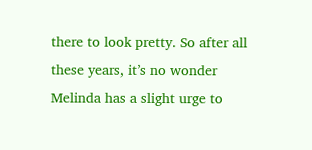there to look pretty. So after all these years, it’s no wonder Melinda has a slight urge to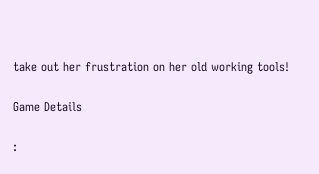take out her frustration on her old working tools!

Game Details

: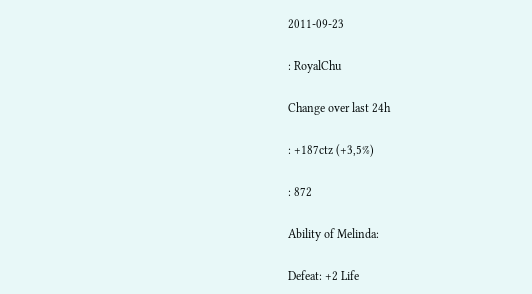2011-09-23

: RoyalChu

Change over last 24h

: +187ctz (+3,5%)

: 872

Ability of Melinda:

Defeat: +2 Life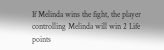If Melinda wins the fight, the player controlling Melinda will win 2 Life points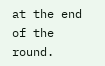at the end of the round.